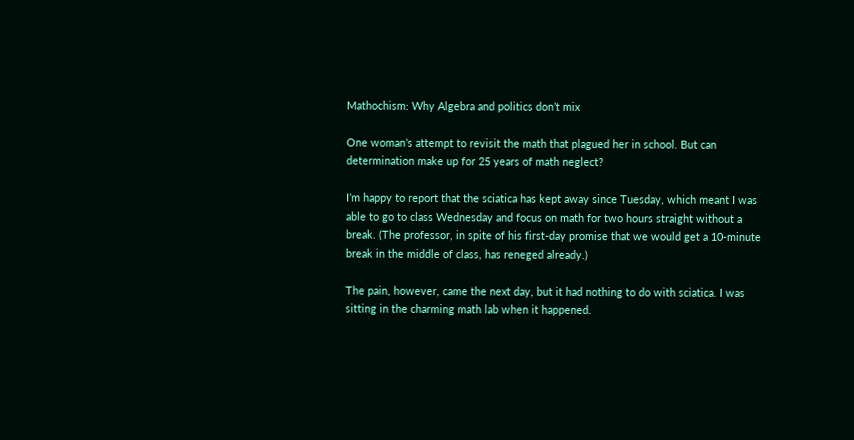Mathochism: Why Algebra and politics don’t mix

One woman’s attempt to revisit the math that plagued her in school. But can determination make up for 25 years of math neglect?

I’m happy to report that the sciatica has kept away since Tuesday, which meant I was able to go to class Wednesday and focus on math for two hours straight without a break. (The professor, in spite of his first-day promise that we would get a 10-minute break in the middle of class, has reneged already.)

The pain, however, came the next day, but it had nothing to do with sciatica. I was sitting in the charming math lab when it happened.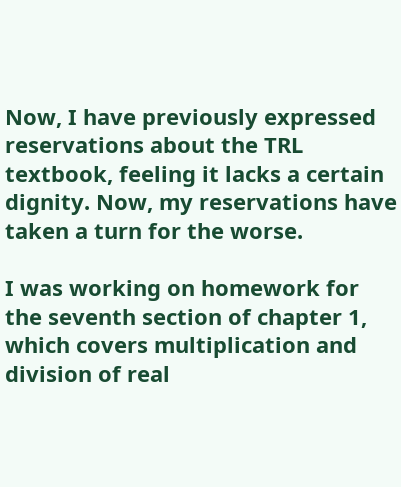Now, I have previously expressed reservations about the TRL textbook, feeling it lacks a certain dignity. Now, my reservations have taken a turn for the worse.

I was working on homework for the seventh section of chapter 1, which covers multiplication and division of real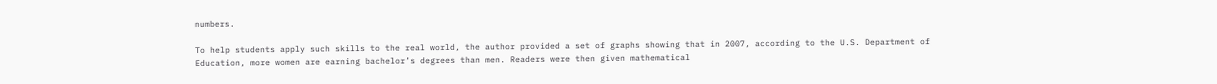numbers.

To help students apply such skills to the real world, the author provided a set of graphs showing that in 2007, according to the U.S. Department of Education, more women are earning bachelor’s degrees than men. Readers were then given mathematical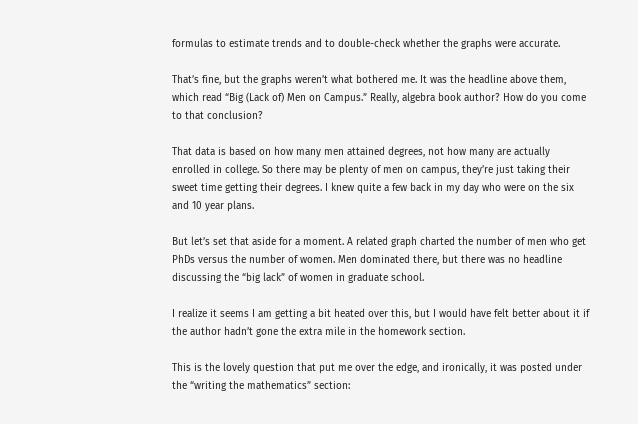formulas to estimate trends and to double-check whether the graphs were accurate.

That’s fine, but the graphs weren’t what bothered me. It was the headline above them, which read “Big (Lack of) Men on Campus.” Really, algebra book author? How do you come to that conclusion?

That data is based on how many men attained degrees, not how many are actually enrolled in college. So there may be plenty of men on campus, they’re just taking their sweet time getting their degrees. I knew quite a few back in my day who were on the six and 10 year plans.

But let’s set that aside for a moment. A related graph charted the number of men who get PhDs versus the number of women. Men dominated there, but there was no headline discussing the “big lack” of women in graduate school.

I realize it seems I am getting a bit heated over this, but I would have felt better about it if the author hadn’t gone the extra mile in the homework section.

This is the lovely question that put me over the edge, and ironically, it was posted under the “writing the mathematics” section: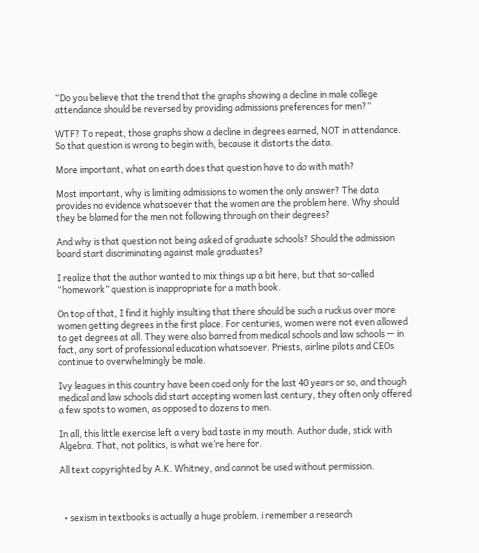“Do you believe that the trend that the graphs showing a decline in male college attendance should be reversed by providing admissions preferences for men?”

WTF? To repeat, those graphs show a decline in degrees earned, NOT in attendance. So that question is wrong to begin with, because it distorts the data.

More important, what on earth does that question have to do with math?

Most important, why is limiting admissions to women the only answer? The data provides no evidence whatsoever that the women are the problem here. Why should they be blamed for the men not following through on their degrees?

And why is that question not being asked of graduate schools? Should the admission board start discriminating against male graduates?

I realize that the author wanted to mix things up a bit here, but that so-called “homework” question is inappropriate for a math book.

On top of that, I find it highly insulting that there should be such a ruckus over more women getting degrees in the first place. For centuries, women were not even allowed to get degrees at all. They were also barred from medical schools and law schools — in fact, any sort of professional education whatsoever. Priests, airline pilots and CEOs continue to overwhelmingly be male.

Ivy leagues in this country have been coed only for the last 40 years or so, and though medical and law schools did start accepting women last century, they often only offered a few spots to women, as opposed to dozens to men.

In all, this little exercise left a very bad taste in my mouth. Author dude, stick with Algebra. That, not politics, is what we’re here for.

All text copyrighted by A.K. Whitney, and cannot be used without permission.



  • sexism in textbooks is actually a huge problem. i remember a research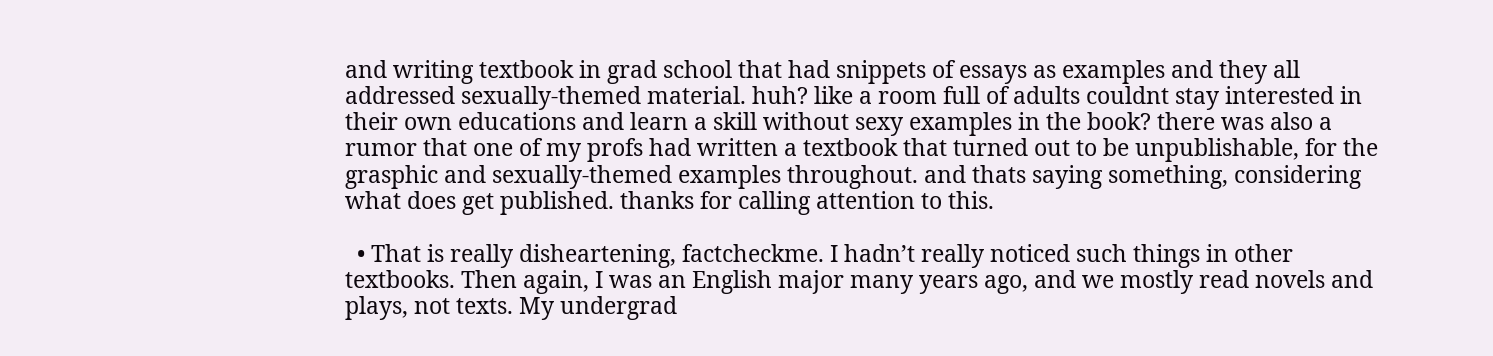and writing textbook in grad school that had snippets of essays as examples and they all addressed sexually-themed material. huh? like a room full of adults couldnt stay interested in their own educations and learn a skill without sexy examples in the book? there was also a rumor that one of my profs had written a textbook that turned out to be unpublishable, for the grasphic and sexually-themed examples throughout. and thats saying something, considering what does get published. thanks for calling attention to this.

  • That is really disheartening, factcheckme. I hadn’t really noticed such things in other textbooks. Then again, I was an English major many years ago, and we mostly read novels and plays, not texts. My undergrad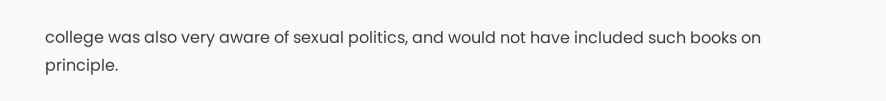college was also very aware of sexual politics, and would not have included such books on principle.